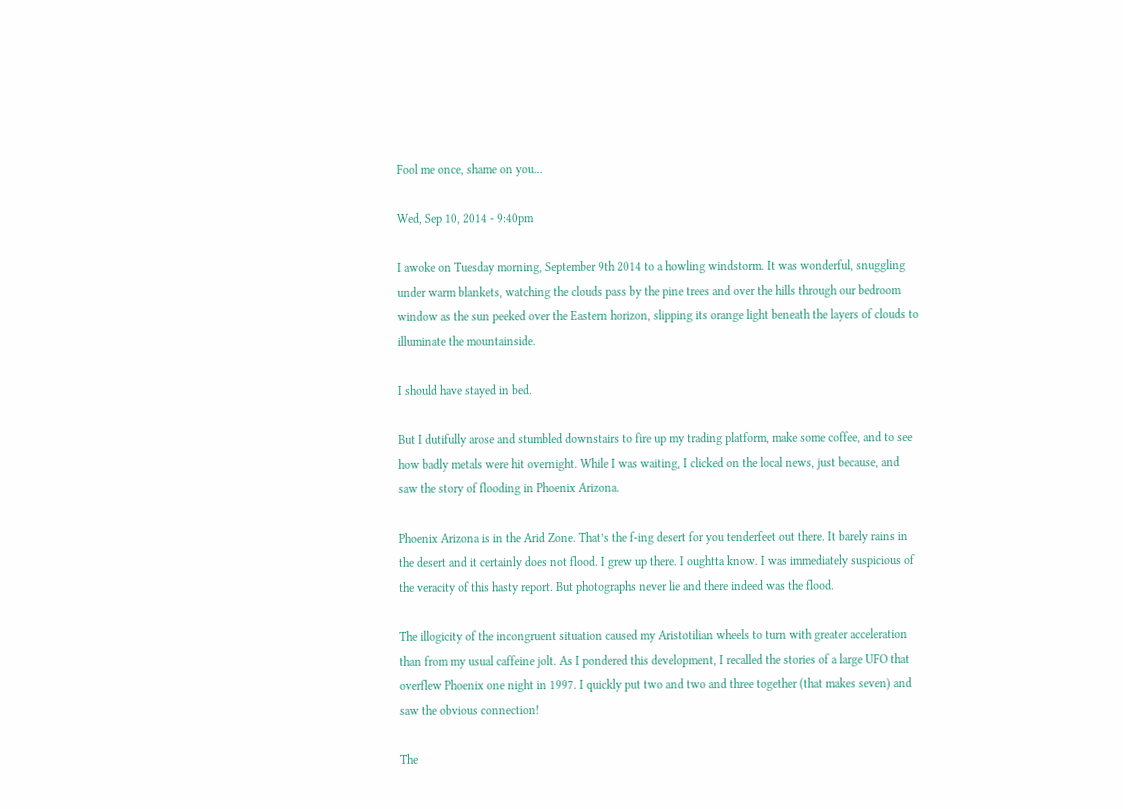Fool me once, shame on you...

Wed, Sep 10, 2014 - 9:40pm

I awoke on Tuesday morning, September 9th 2014 to a howling windstorm. It was wonderful, snuggling under warm blankets, watching the clouds pass by the pine trees and over the hills through our bedroom window as the sun peeked over the Eastern horizon, slipping its orange light beneath the layers of clouds to illuminate the mountainside.

I should have stayed in bed.

But I dutifully arose and stumbled downstairs to fire up my trading platform, make some coffee, and to see how badly metals were hit overnight. While I was waiting, I clicked on the local news, just because, and saw the story of flooding in Phoenix Arizona.

Phoenix Arizona is in the Arid Zone. That’s the f-ing desert for you tenderfeet out there. It barely rains in the desert and it certainly does not flood. I grew up there. I oughtta know. I was immediately suspicious of the veracity of this hasty report. But photographs never lie and there indeed was the flood.

The illogicity of the incongruent situation caused my Aristotilian wheels to turn with greater acceleration than from my usual caffeine jolt. As I pondered this development, I recalled the stories of a large UFO that overflew Phoenix one night in 1997. I quickly put two and two and three together (that makes seven) and saw the obvious connection!

The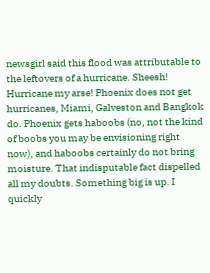newsgirl said this flood was attributable to the leftovers of a hurricane. Sheesh! Hurricane my arse! Phoenix does not get hurricanes, Miami, Galveston and Bangkok do. Phoenix gets haboobs (no, not the kind of boobs you may be envisioning right now), and haboobs certainly do not bring moisture. That indisputable fact dispelled all my doubts. Something big is up. I quickly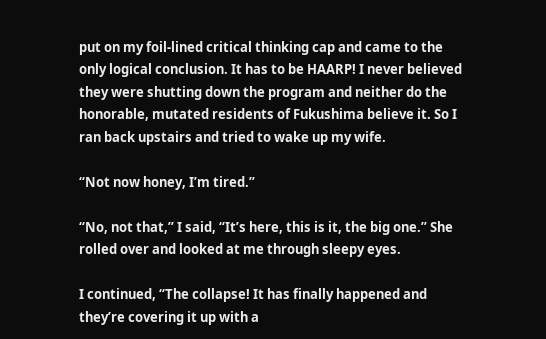put on my foil-lined critical thinking cap and came to the only logical conclusion. It has to be HAARP! I never believed they were shutting down the program and neither do the honorable, mutated residents of Fukushima believe it. So I ran back upstairs and tried to wake up my wife.

“Not now honey, I’m tired.”

“No, not that,” I said, “It’s here, this is it, the big one.” She rolled over and looked at me through sleepy eyes.

I continued, “The collapse! It has finally happened and they’re covering it up with a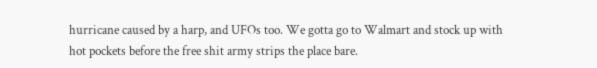hurricane caused by a harp, and UFOs too. We gotta go to Walmart and stock up with hot pockets before the free shit army strips the place bare.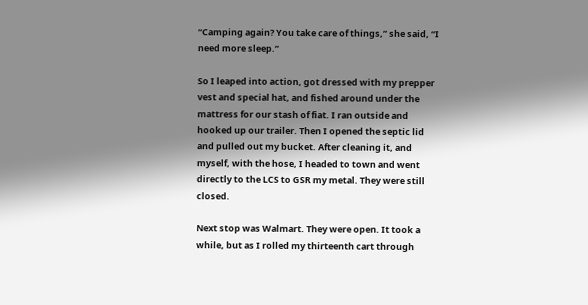“Camping again? You take care of things,” she said, “I need more sleep.”

So I leaped into action, got dressed with my prepper vest and special hat, and fished around under the mattress for our stash of fiat. I ran outside and hooked up our trailer. Then I opened the septic lid and pulled out my bucket. After cleaning it, and myself, with the hose, I headed to town and went directly to the LCS to GSR my metal. They were still closed.

Next stop was Walmart. They were open. It took a while, but as I rolled my thirteenth cart through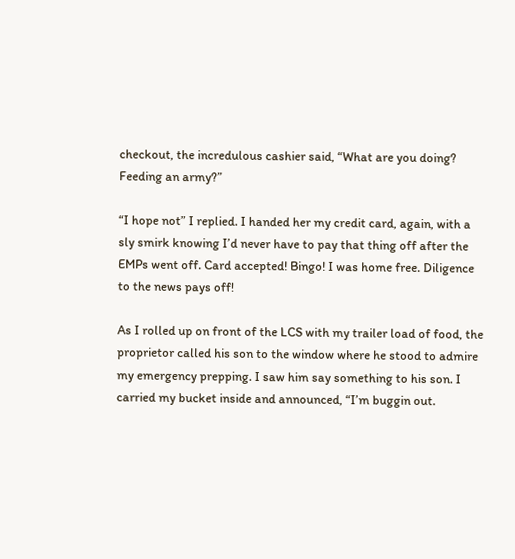checkout, the incredulous cashier said, “What are you doing? Feeding an army?”

“I hope not” I replied. I handed her my credit card, again, with a sly smirk knowing I’d never have to pay that thing off after the EMPs went off. Card accepted! Bingo! I was home free. Diligence to the news pays off!

As I rolled up on front of the LCS with my trailer load of food, the proprietor called his son to the window where he stood to admire my emergency prepping. I saw him say something to his son. I carried my bucket inside and announced, “I’m buggin out.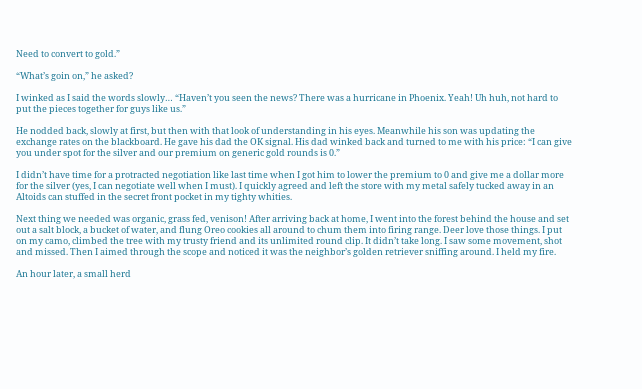Need to convert to gold.”

“What’s goin on,” he asked?

I winked as I said the words slowly… “Haven’t you seen the news? There was a hurricane in Phoenix. Yeah! Uh huh, not hard to put the pieces together for guys like us.”

He nodded back, slowly at first, but then with that look of understanding in his eyes. Meanwhile his son was updating the exchange rates on the blackboard. He gave his dad the OK signal. His dad winked back and turned to me with his price: “I can give you under spot for the silver and our premium on generic gold rounds is 0.”

I didn’t have time for a protracted negotiation like last time when I got him to lower the premium to 0 and give me a dollar more for the silver (yes, I can negotiate well when I must). I quickly agreed and left the store with my metal safely tucked away in an Altoids can stuffed in the secret front pocket in my tighty whities.

Next thing we needed was organic, grass fed, venison! After arriving back at home, I went into the forest behind the house and set out a salt block, a bucket of water, and flung Oreo cookies all around to chum them into firing range. Deer love those things. I put on my camo, climbed the tree with my trusty friend and its unlimited round clip. It didn’t take long. I saw some movement, shot and missed. Then I aimed through the scope and noticed it was the neighbor’s golden retriever sniffing around. I held my fire.

An hour later, a small herd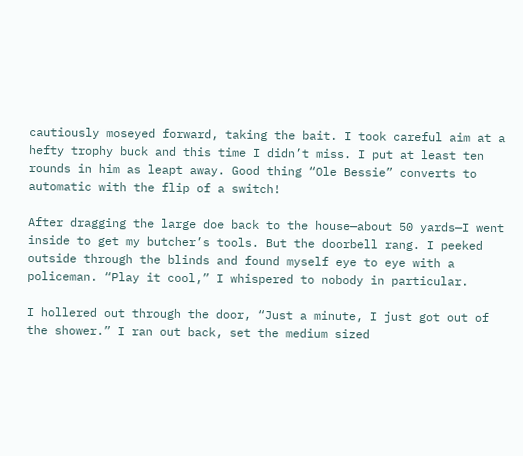cautiously moseyed forward, taking the bait. I took careful aim at a hefty trophy buck and this time I didn’t miss. I put at least ten rounds in him as leapt away. Good thing “Ole Bessie” converts to automatic with the flip of a switch!

After dragging the large doe back to the house—about 50 yards—I went inside to get my butcher’s tools. But the doorbell rang. I peeked outside through the blinds and found myself eye to eye with a policeman. “Play it cool,” I whispered to nobody in particular.

I hollered out through the door, “Just a minute, I just got out of the shower.” I ran out back, set the medium sized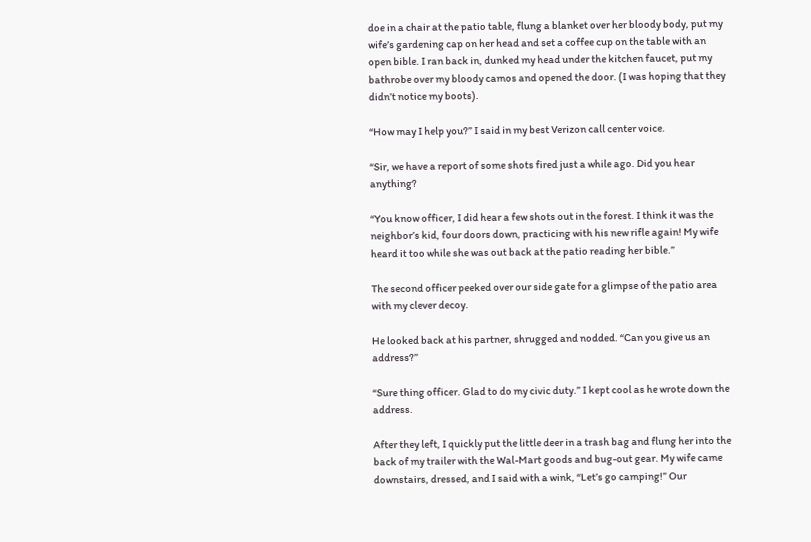doe in a chair at the patio table, flung a blanket over her bloody body, put my wife’s gardening cap on her head and set a coffee cup on the table with an open bible. I ran back in, dunked my head under the kitchen faucet, put my bathrobe over my bloody camos and opened the door. (I was hoping that they didn’t notice my boots).

“How may I help you?” I said in my best Verizon call center voice.

“Sir, we have a report of some shots fired just a while ago. Did you hear anything?

“You know officer, I did hear a few shots out in the forest. I think it was the neighbor’s kid, four doors down, practicing with his new rifle again! My wife heard it too while she was out back at the patio reading her bible.”

The second officer peeked over our side gate for a glimpse of the patio area with my clever decoy.

He looked back at his partner, shrugged and nodded. “Can you give us an address?”

“Sure thing officer. Glad to do my civic duty.” I kept cool as he wrote down the address.

After they left, I quickly put the little deer in a trash bag and flung her into the back of my trailer with the Wal-Mart goods and bug-out gear. My wife came downstairs, dressed, and I said with a wink, “Let’s go camping!” Our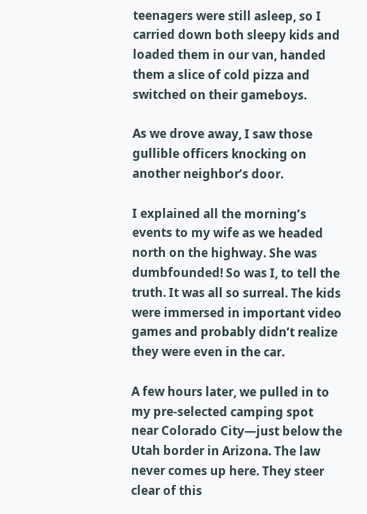teenagers were still asleep, so I carried down both sleepy kids and loaded them in our van, handed them a slice of cold pizza and switched on their gameboys.

As we drove away, I saw those gullible officers knocking on another neighbor’s door.

I explained all the morning’s events to my wife as we headed north on the highway. She was dumbfounded! So was I, to tell the truth. It was all so surreal. The kids were immersed in important video games and probably didn’t realize they were even in the car.

A few hours later, we pulled in to my pre-selected camping spot near Colorado City—just below the Utah border in Arizona. The law never comes up here. They steer clear of this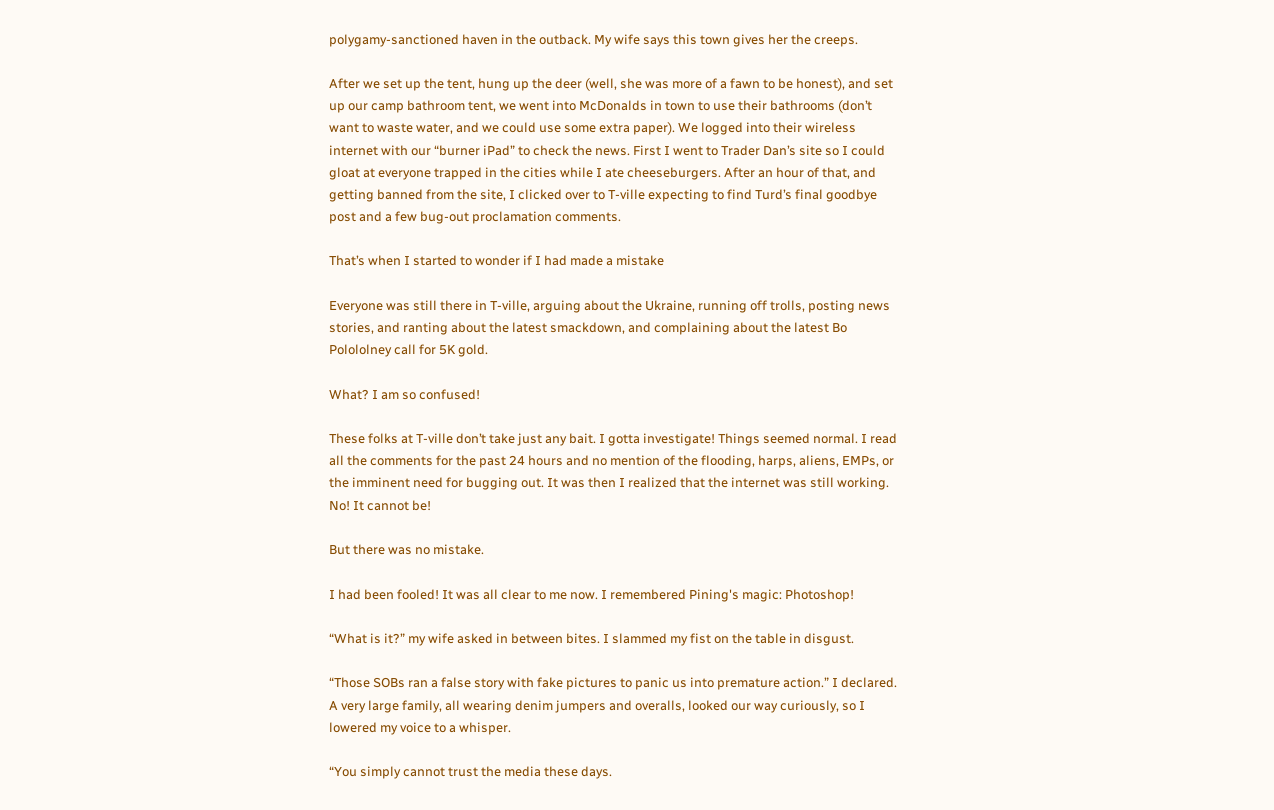polygamy-sanctioned haven in the outback. My wife says this town gives her the creeps.

After we set up the tent, hung up the deer (well, she was more of a fawn to be honest), and set up our camp bathroom tent, we went into McDonalds in town to use their bathrooms (don’t want to waste water, and we could use some extra paper). We logged into their wireless internet with our “burner iPad” to check the news. First I went to Trader Dan’s site so I could gloat at everyone trapped in the cities while I ate cheeseburgers. After an hour of that, and getting banned from the site, I clicked over to T-ville expecting to find Turd’s final goodbye post and a few bug-out proclamation comments.

That’s when I started to wonder if I had made a mistake

Everyone was still there in T-ville, arguing about the Ukraine, running off trolls, posting news stories, and ranting about the latest smackdown, and complaining about the latest Bo Polololney call for 5K gold.

What? I am so confused!

These folks at T-ville don’t take just any bait. I gotta investigate! Things seemed normal. I read all the comments for the past 24 hours and no mention of the flooding, harps, aliens, EMPs, or the imminent need for bugging out. It was then I realized that the internet was still working. No! It cannot be!

But there was no mistake.

I had been fooled! It was all clear to me now. I remembered Pining's magic: Photoshop!

“What is it?” my wife asked in between bites. I slammed my fist on the table in disgust.

“Those SOBs ran a false story with fake pictures to panic us into premature action.” I declared. A very large family, all wearing denim jumpers and overalls, looked our way curiously, so I lowered my voice to a whisper.

“You simply cannot trust the media these days.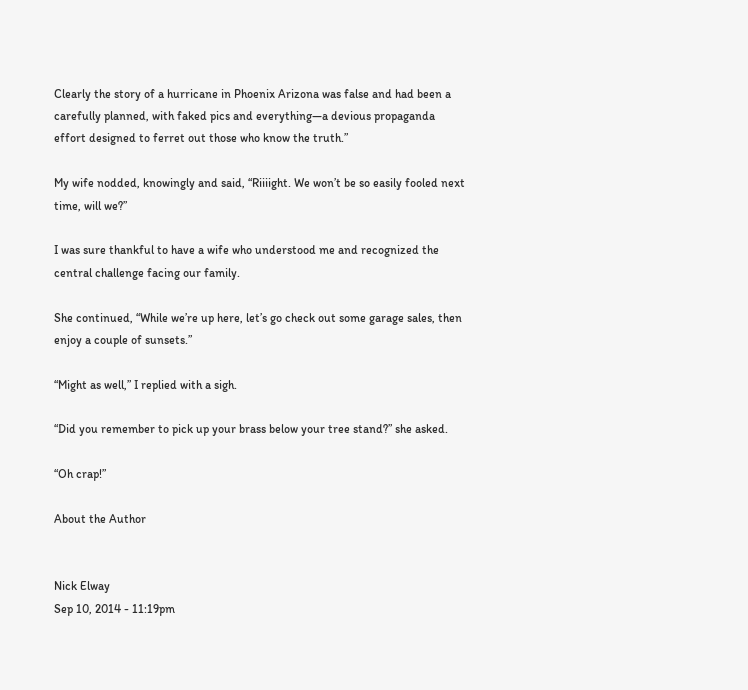Clearly the story of a hurricane in Phoenix Arizona was false and had been a carefully planned, with faked pics and everything—a devious propaganda effort designed to ferret out those who know the truth.”

My wife nodded, knowingly and said, “Riiiight. We won’t be so easily fooled next time, will we?”

I was sure thankful to have a wife who understood me and recognized the central challenge facing our family.

She continued, “While we’re up here, let’s go check out some garage sales, then enjoy a couple of sunsets.”

“Might as well,” I replied with a sigh.

“Did you remember to pick up your brass below your tree stand?” she asked.

“Oh crap!”

About the Author


Nick Elway
Sep 10, 2014 - 11:19pm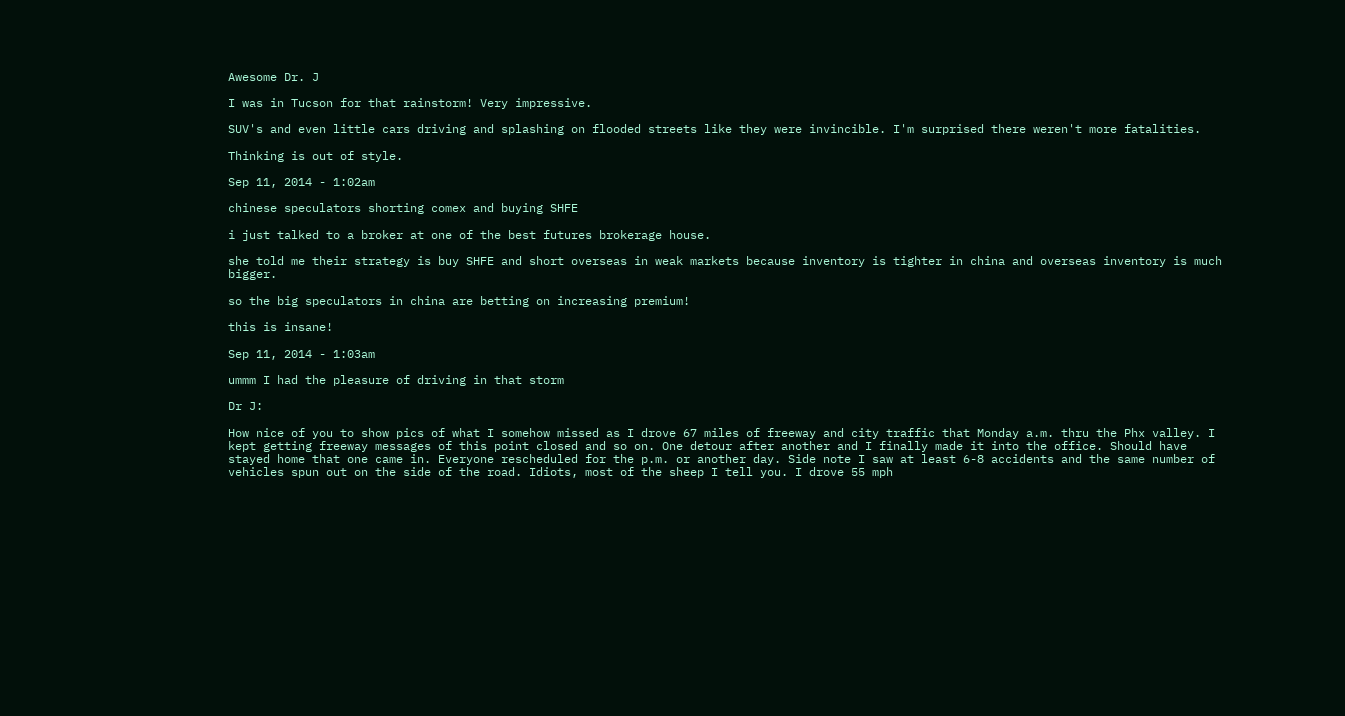Awesome Dr. J

I was in Tucson for that rainstorm! Very impressive.

SUV's and even little cars driving and splashing on flooded streets like they were invincible. I'm surprised there weren't more fatalities.

Thinking is out of style.

Sep 11, 2014 - 1:02am

chinese speculators shorting comex and buying SHFE

i just talked to a broker at one of the best futures brokerage house.

she told me their strategy is buy SHFE and short overseas in weak markets because inventory is tighter in china and overseas inventory is much bigger.

so the big speculators in china are betting on increasing premium!

this is insane!

Sep 11, 2014 - 1:03am

ummm I had the pleasure of driving in that storm

Dr J:

How nice of you to show pics of what I somehow missed as I drove 67 miles of freeway and city traffic that Monday a.m. thru the Phx valley. I kept getting freeway messages of this point closed and so on. One detour after another and I finally made it into the office. Should have stayed home that one came in. Everyone rescheduled for the p.m. or another day. Side note I saw at least 6-8 accidents and the same number of vehicles spun out on the side of the road. Idiots, most of the sheep I tell you. I drove 55 mph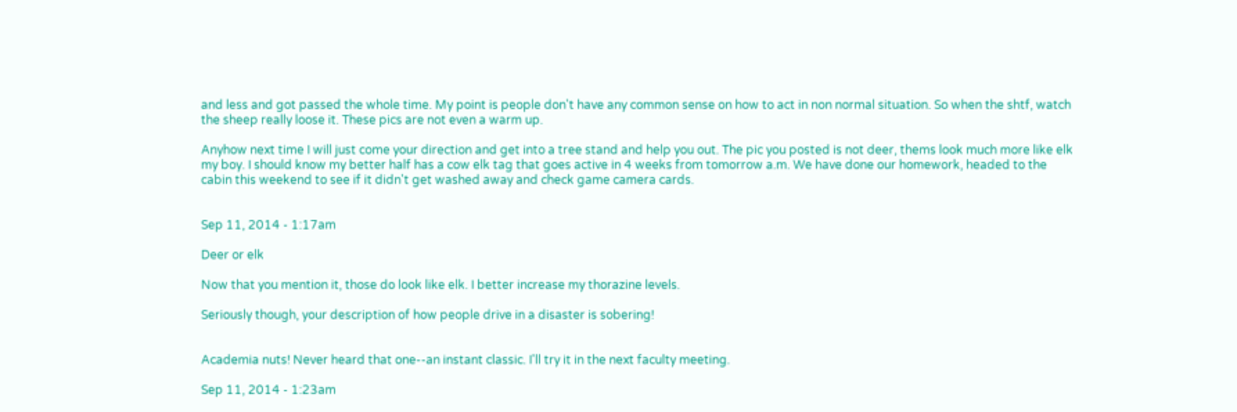and less and got passed the whole time. My point is people don't have any common sense on how to act in non normal situation. So when the shtf, watch the sheep really loose it. These pics are not even a warm up.

Anyhow next time I will just come your direction and get into a tree stand and help you out. The pic you posted is not deer, thems look much more like elk my boy. I should know my better half has a cow elk tag that goes active in 4 weeks from tomorrow a.m. We have done our homework, headed to the cabin this weekend to see if it didn't get washed away and check game camera cards.


Sep 11, 2014 - 1:17am

Deer or elk

Now that you mention it, those do look like elk. I better increase my thorazine levels.

Seriously though, your description of how people drive in a disaster is sobering!


Academia nuts! Never heard that one--an instant classic. I'll try it in the next faculty meeting.

Sep 11, 2014 - 1:23am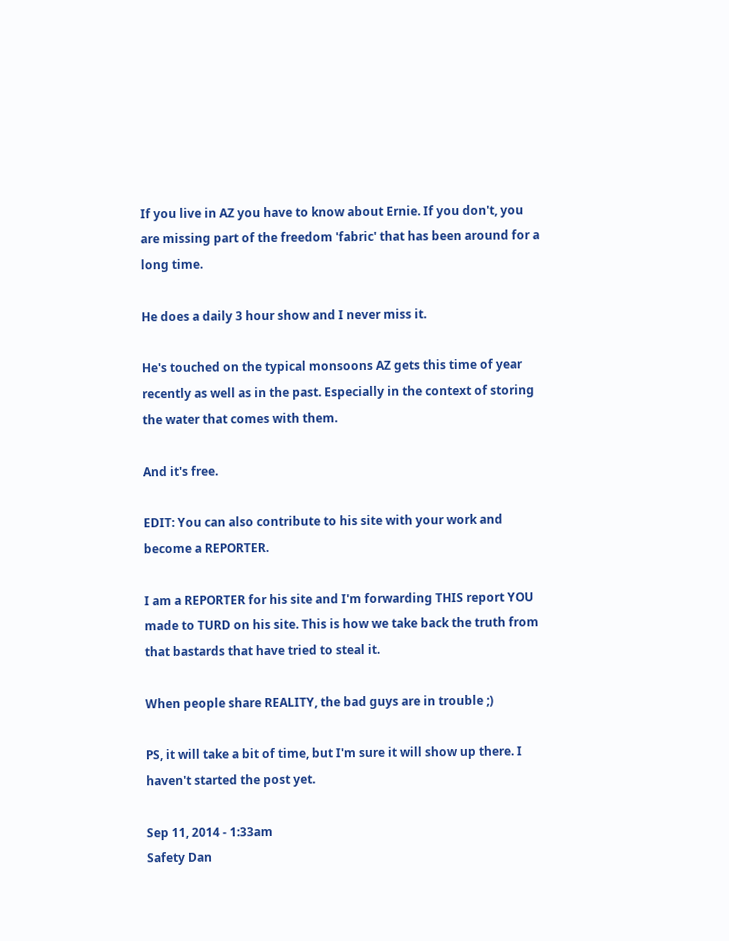If you live in AZ you have to know about Ernie. If you don't, you are missing part of the freedom 'fabric' that has been around for a long time.

He does a daily 3 hour show and I never miss it.

He's touched on the typical monsoons AZ gets this time of year recently as well as in the past. Especially in the context of storing the water that comes with them.

And it's free.

EDIT: You can also contribute to his site with your work and become a REPORTER.

I am a REPORTER for his site and I'm forwarding THIS report YOU made to TURD on his site. This is how we take back the truth from that bastards that have tried to steal it.

When people share REALITY, the bad guys are in trouble ;)

PS, it will take a bit of time, but I'm sure it will show up there. I haven't started the post yet.

Sep 11, 2014 - 1:33am
Safety Dan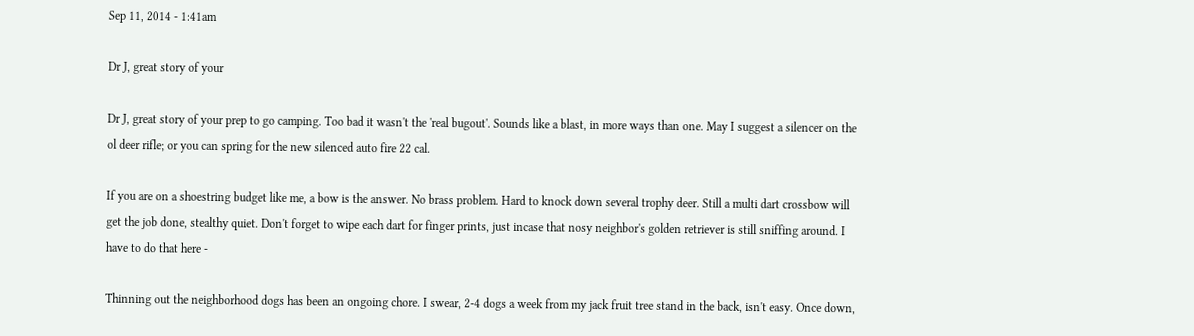Sep 11, 2014 - 1:41am

Dr J, great story of your

Dr J, great story of your prep to go camping. Too bad it wasn't the 'real bugout'. Sounds like a blast, in more ways than one. May I suggest a silencer on the ol deer rifle; or you can spring for the new silenced auto fire 22 cal.

If you are on a shoestring budget like me, a bow is the answer. No brass problem. Hard to knock down several trophy deer. Still a multi dart crossbow will get the job done, stealthy quiet. Don't forget to wipe each dart for finger prints, just incase that nosy neighbor's golden retriever is still sniffing around. I have to do that here -

Thinning out the neighborhood dogs has been an ongoing chore. I swear, 2-4 dogs a week from my jack fruit tree stand in the back, isn't easy. Once down,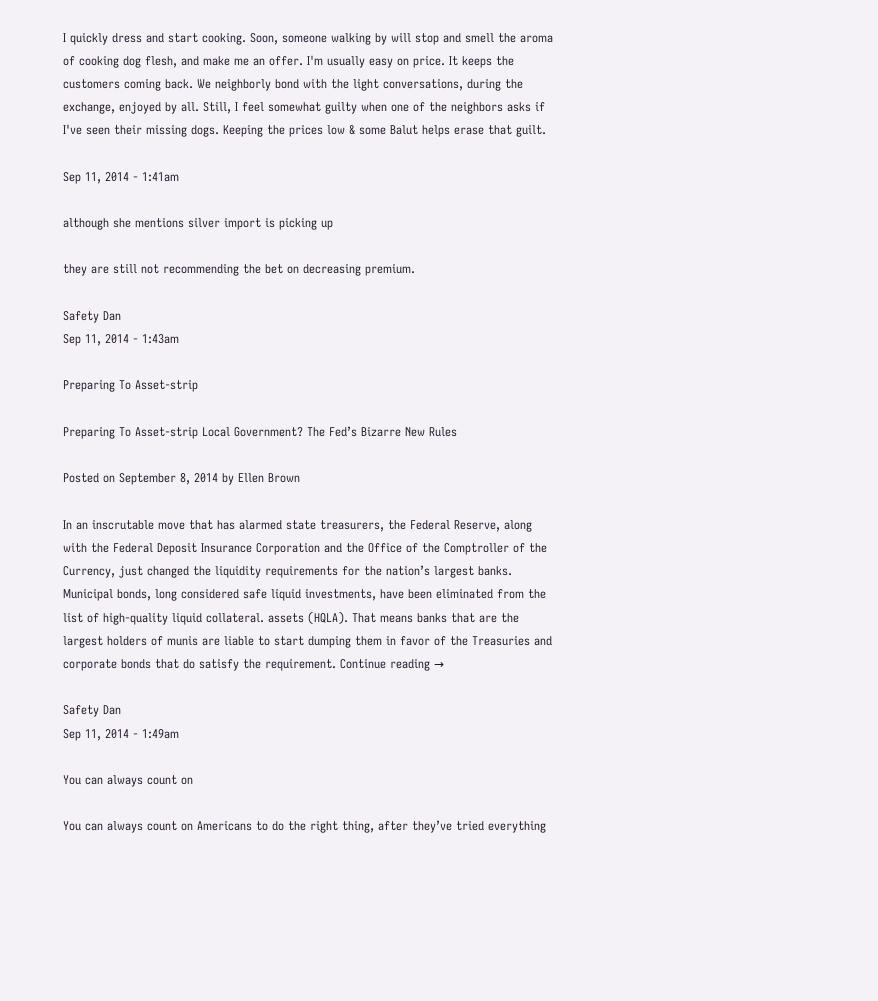I quickly dress and start cooking. Soon, someone walking by will stop and smell the aroma of cooking dog flesh, and make me an offer. I'm usually easy on price. It keeps the customers coming back. We neighborly bond with the light conversations, during the exchange, enjoyed by all. Still, I feel somewhat guilty when one of the neighbors asks if I've seen their missing dogs. Keeping the prices low & some Balut helps erase that guilt.

Sep 11, 2014 - 1:41am

although she mentions silver import is picking up

they are still not recommending the bet on decreasing premium.

Safety Dan
Sep 11, 2014 - 1:43am

Preparing To Asset-strip

Preparing To Asset-strip Local Government? The Fed’s Bizarre New Rules

Posted on September 8, 2014 by Ellen Brown

In an inscrutable move that has alarmed state treasurers, the Federal Reserve, along with the Federal Deposit Insurance Corporation and the Office of the Comptroller of the Currency, just changed the liquidity requirements for the nation’s largest banks. Municipal bonds, long considered safe liquid investments, have been eliminated from the list of high-quality liquid collateral. assets (HQLA). That means banks that are the largest holders of munis are liable to start dumping them in favor of the Treasuries and corporate bonds that do satisfy the requirement. Continue reading →

Safety Dan
Sep 11, 2014 - 1:49am

You can always count on

You can always count on Americans to do the right thing, after they’ve tried everything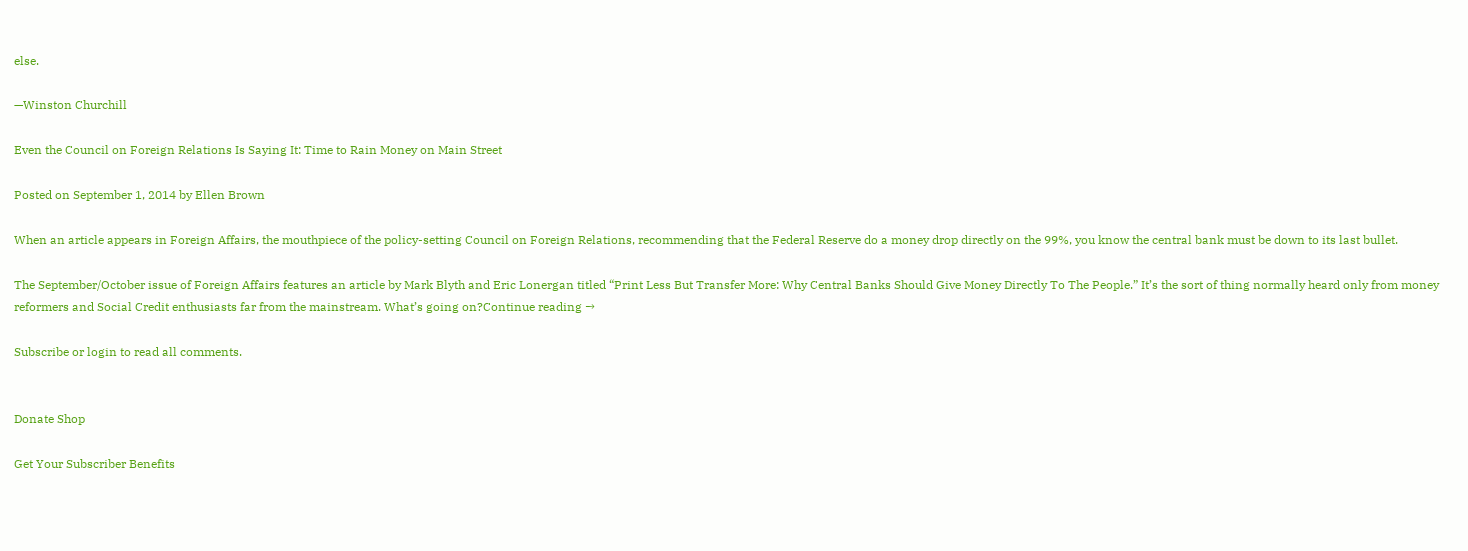else.

—Winston Churchill

Even the Council on Foreign Relations Is Saying It: Time to Rain Money on Main Street

Posted on September 1, 2014 by Ellen Brown

When an article appears in Foreign Affairs, the mouthpiece of the policy-setting Council on Foreign Relations, recommending that the Federal Reserve do a money drop directly on the 99%, you know the central bank must be down to its last bullet.

The September/October issue of Foreign Affairs features an article by Mark Blyth and Eric Lonergan titled “Print Less But Transfer More: Why Central Banks Should Give Money Directly To The People.” It’s the sort of thing normally heard only from money reformers and Social Credit enthusiasts far from the mainstream. What’s going on?Continue reading →

Subscribe or login to read all comments.


Donate Shop

Get Your Subscriber Benefits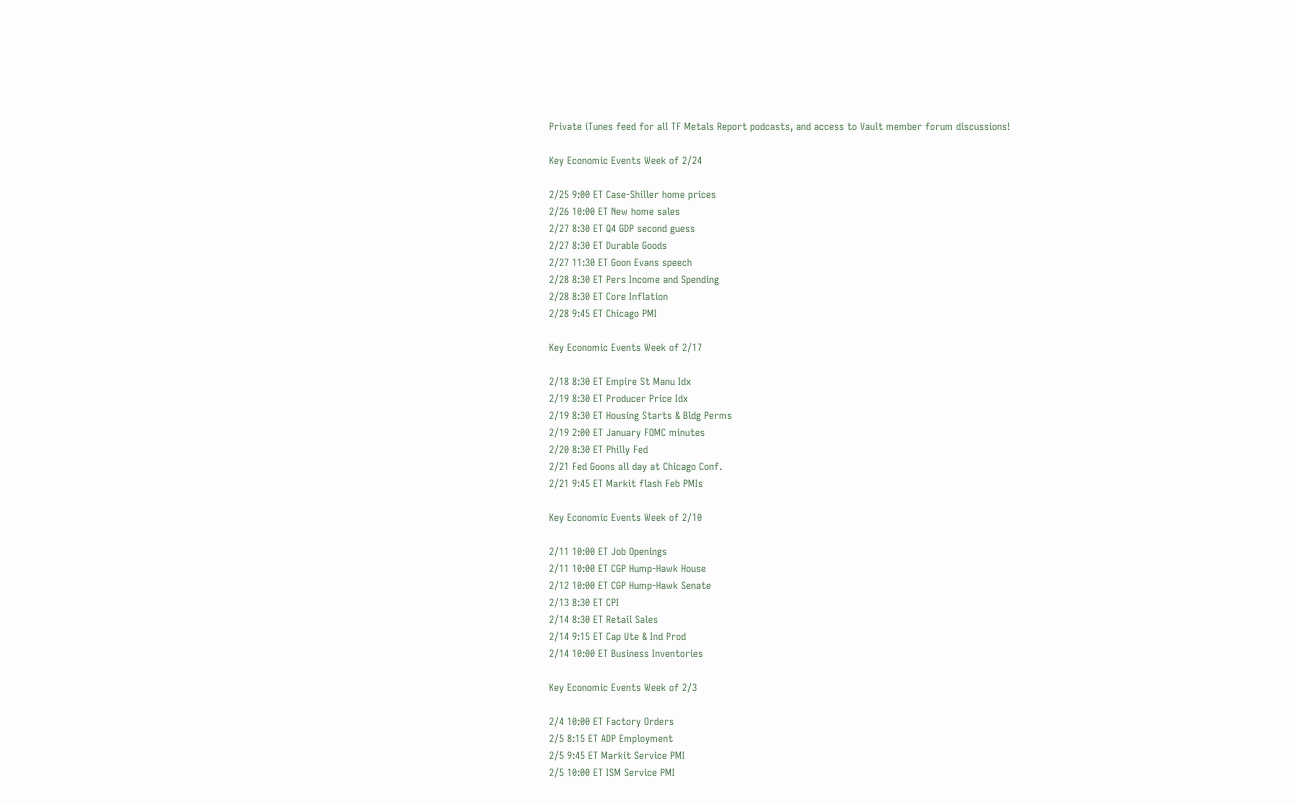Private iTunes feed for all TF Metals Report podcasts, and access to Vault member forum discussions!

Key Economic Events Week of 2/24

2/25 9:00 ET Case-Shiller home prices
2/26 10:00 ET New home sales
2/27 8:30 ET Q4 GDP second guess
2/27 8:30 ET Durable Goods
2/27 11:30 ET Goon Evans speech
2/28 8:30 ET Pers Income and Spending
2/28 8:30 ET Core Inflation
2/28 9:45 ET Chicago PMI

Key Economic Events Week of 2/17

2/18 8:30 ET Empire St Manu Idx
2/19 8:30 ET Producer Price Idx
2/19 8:30 ET Housing Starts & Bldg Perms
2/19 2:00 ET January FOMC minutes
2/20 8:30 ET Philly Fed
2/21 Fed Goons all day at Chicago Conf.
2/21 9:45 ET Markit flash Feb PMIs

Key Economic Events Week of 2/10

2/11 10:00 ET Job Openings
2/11 10:00 ET CGP Hump-Hawk House
2/12 10:00 ET CGP Hump-Hawk Senate
2/13 8:30 ET CPI
2/14 8:30 ET Retail Sales
2/14 9:15 ET Cap Ute & Ind Prod
2/14 10:00 ET Business Inventories

Key Economic Events Week of 2/3

2/4 10:00 ET Factory Orders
2/5 8:15 ET ADP Employment
2/5 9:45 ET Markit Service PMI
2/5 10:00 ET ISM Service PMI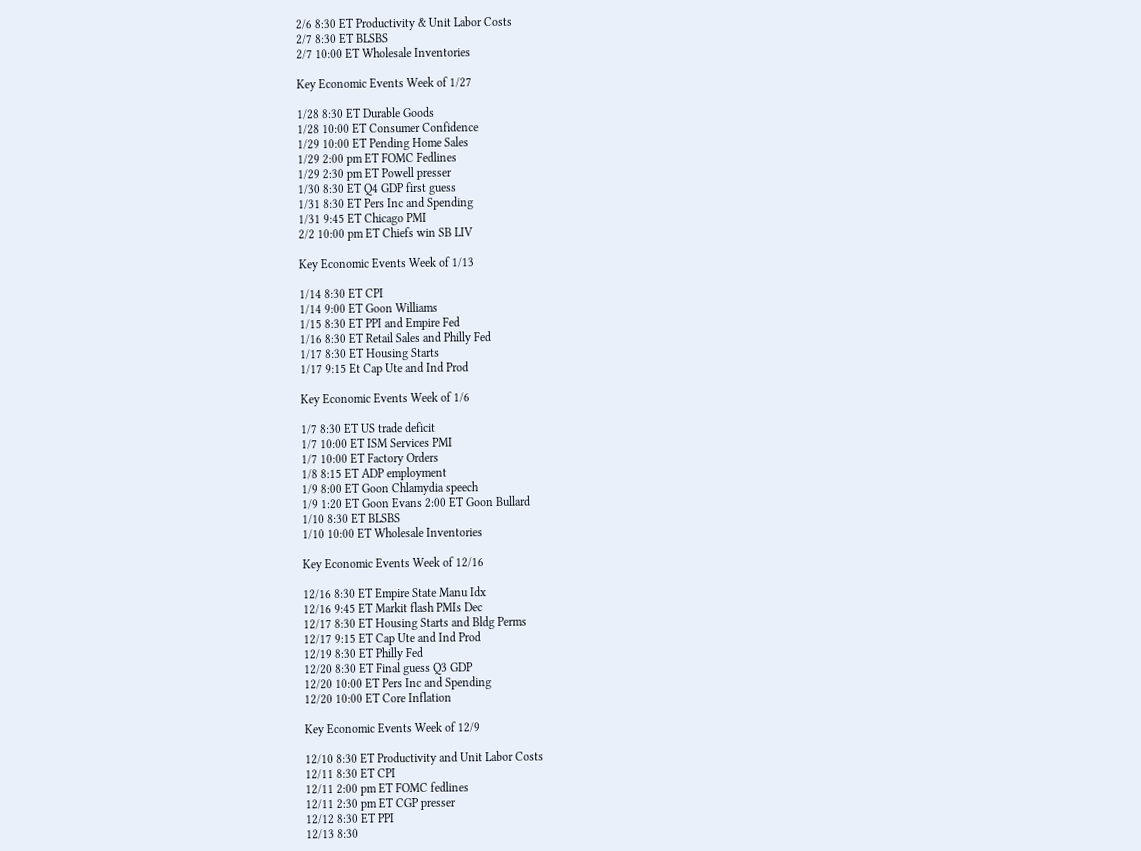2/6 8:30 ET Productivity & Unit Labor Costs
2/7 8:30 ET BLSBS
2/7 10:00 ET Wholesale Inventories

Key Economic Events Week of 1/27

1/28 8:30 ET Durable Goods
1/28 10:00 ET Consumer Confidence
1/29 10:00 ET Pending Home Sales
1/29 2:00 pm ET FOMC Fedlines
1/29 2:30 pm ET Powell presser
1/30 8:30 ET Q4 GDP first guess
1/31 8:30 ET Pers Inc and Spending
1/31 9:45 ET Chicago PMI
2/2 10:00 pm ET Chiefs win SB LIV

Key Economic Events Week of 1/13

1/14 8:30 ET CPI
1/14 9:00 ET Goon Williams
1/15 8:30 ET PPI and Empire Fed
1/16 8:30 ET Retail Sales and Philly Fed
1/17 8:30 ET Housing Starts
1/17 9:15 Et Cap Ute and Ind Prod

Key Economic Events Week of 1/6

1/7 8:30 ET US trade deficit
1/7 10:00 ET ISM Services PMI
1/7 10:00 ET Factory Orders
1/8 8:15 ET ADP employment
1/9 8:00 ET Goon Chlamydia speech
1/9 1:20 ET Goon Evans 2:00 ET Goon Bullard
1/10 8:30 ET BLSBS
1/10 10:00 ET Wholesale Inventories

Key Economic Events Week of 12/16

12/16 8:30 ET Empire State Manu Idx
12/16 9:45 ET Markit flash PMIs Dec
12/17 8:30 ET Housing Starts and Bldg Perms
12/17 9:15 ET Cap Ute and Ind Prod
12/19 8:30 ET Philly Fed
12/20 8:30 ET Final guess Q3 GDP
12/20 10:00 ET Pers Inc and Spending
12/20 10:00 ET Core Inflation

Key Economic Events Week of 12/9

12/10 8:30 ET Productivity and Unit Labor Costs
12/11 8:30 ET CPI
12/11 2:00 pm ET FOMC fedlines
12/11 2:30 pm ET CGP presser
12/12 8:30 ET PPI
12/13 8:30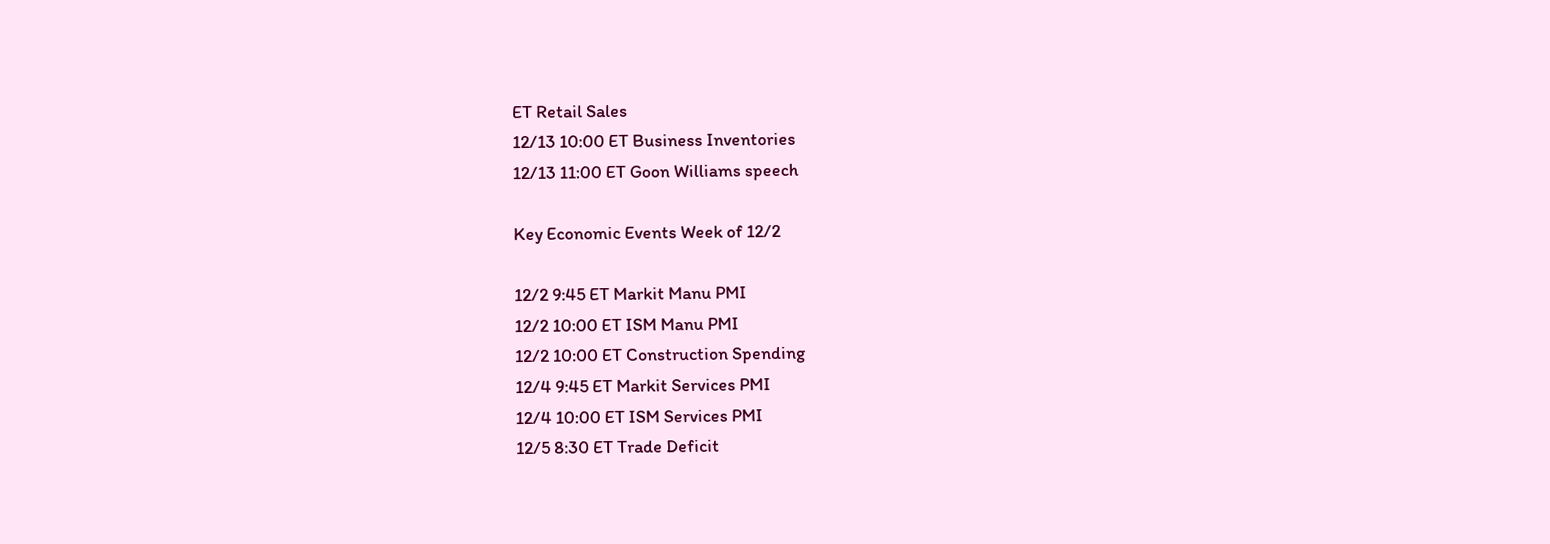ET Retail Sales
12/13 10:00 ET Business Inventories
12/13 11:00 ET Goon Williams speech

Key Economic Events Week of 12/2

12/2 9:45 ET Markit Manu PMI
12/2 10:00 ET ISM Manu PMI
12/2 10:00 ET Construction Spending
12/4 9:45 ET Markit Services PMI
12/4 10:00 ET ISM Services PMI
12/5 8:30 ET Trade Deficit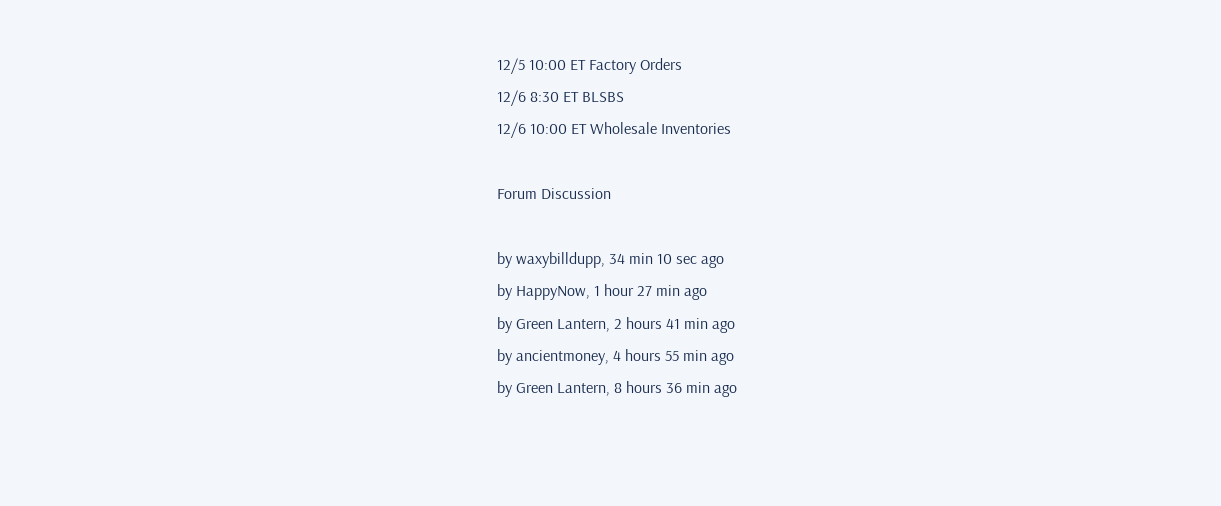12/5 10:00 ET Factory Orders
12/6 8:30 ET BLSBS
12/6 10:00 ET Wholesale Inventories

Forum Discussion

by waxybilldupp, 34 min 10 sec ago
by HappyNow, 1 hour 27 min ago
by Green Lantern, 2 hours 41 min ago
by ancientmoney, 4 hours 55 min ago
by Green Lantern, 8 hours 36 min ago